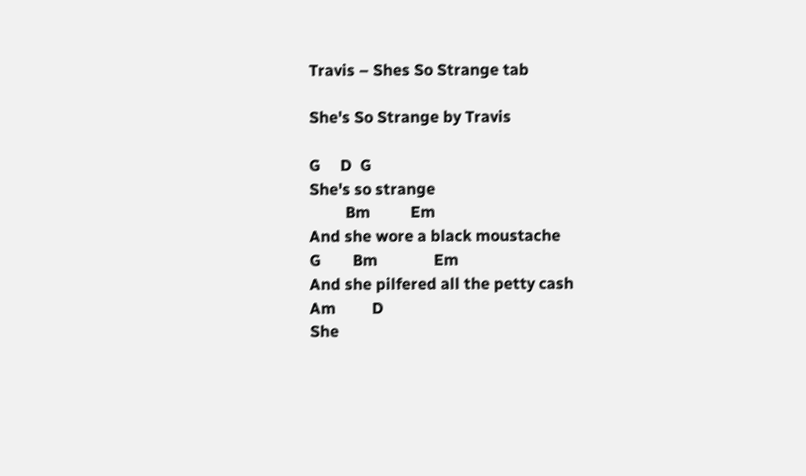Travis – Shes So Strange tab

She's So Strange by Travis

G     D  G
She's so strange
         Bm          Em
And she wore a black moustache
G        Bm              Em
And she pilfered all the petty cash
Am         D
She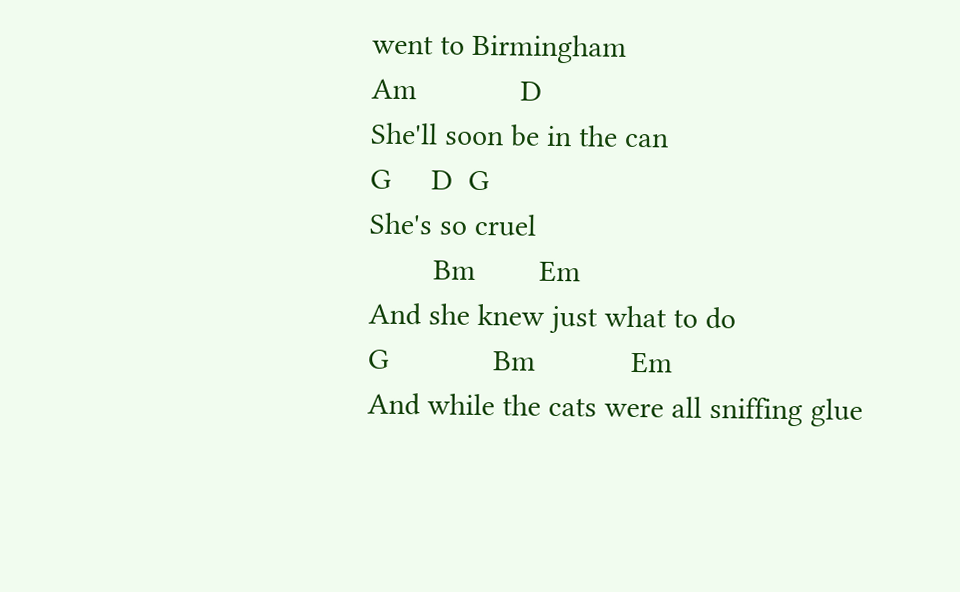went to Birmingham
Am             D
She'll soon be in the can
G     D  G
She's so cruel
        Bm        Em
And she knew just what to do
G             Bm            Em
And while the cats were all sniffing glue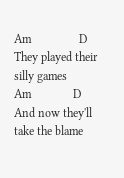Am                D
They played their silly games
Am              D
And now they'll take the blame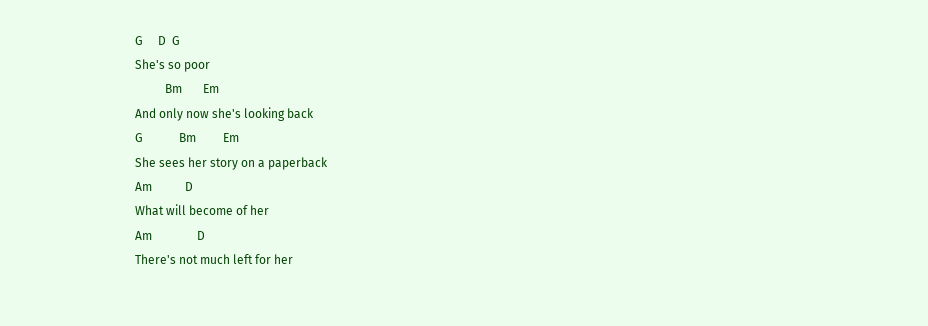G     D  G
She's so poor
          Bm       Em
And only now she's looking back
G            Bm         Em
She sees her story on a paperback
Am           D
What will become of her
Am               D
There's not much left for her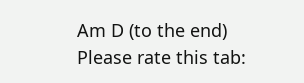Am D (to the end)
Please rate this tab: